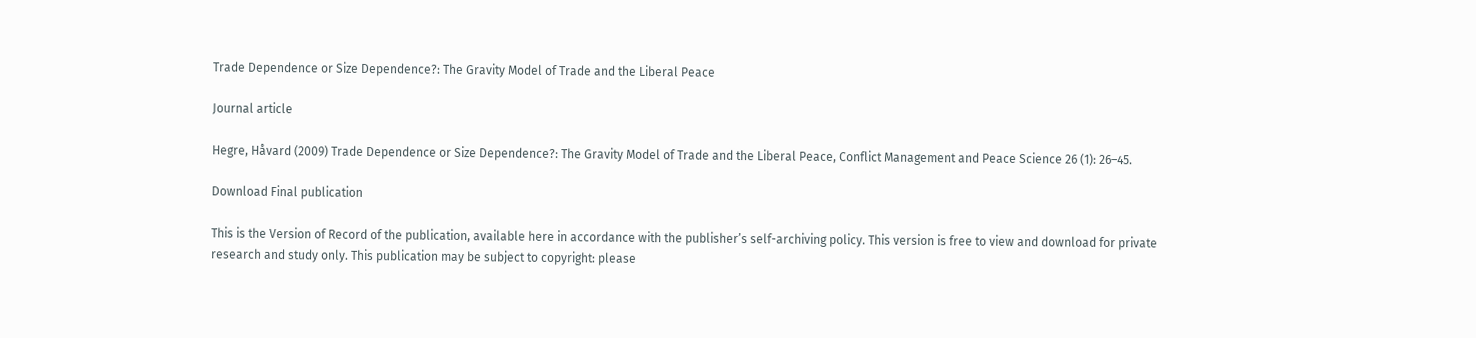Trade Dependence or Size Dependence?: The Gravity Model of Trade and the Liberal Peace

Journal article

Hegre, Håvard (2009) Trade Dependence or Size Dependence?: The Gravity Model of Trade and the Liberal Peace, Conflict Management and Peace Science 26 (1): 26–45.

Download Final publication

This is the Version of Record of the publication, available here in accordance with the publisher’s self-archiving policy. This version is free to view and download for private research and study only. This publication may be subject to copyright: please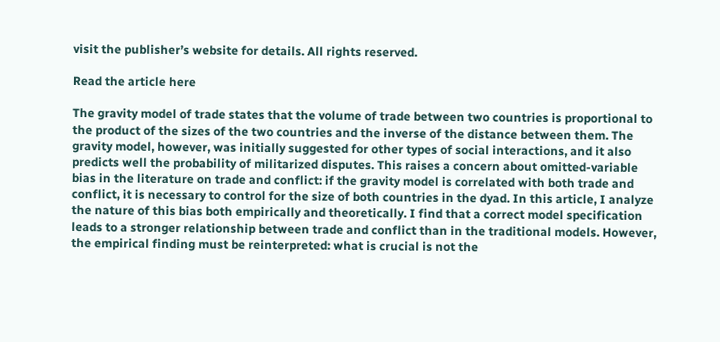visit the publisher’s website for details. All rights reserved.

Read the article here

The gravity model of trade states that the volume of trade between two countries is proportional to the product of the sizes of the two countries and the inverse of the distance between them. The gravity model, however, was initially suggested for other types of social interactions, and it also predicts well the probability of militarized disputes. This raises a concern about omitted-variable bias in the literature on trade and conflict: if the gravity model is correlated with both trade and conflict, it is necessary to control for the size of both countries in the dyad. In this article, I analyze the nature of this bias both empirically and theoretically. I find that a correct model specification leads to a stronger relationship between trade and conflict than in the traditional models. However, the empirical finding must be reinterpreted: what is crucial is not the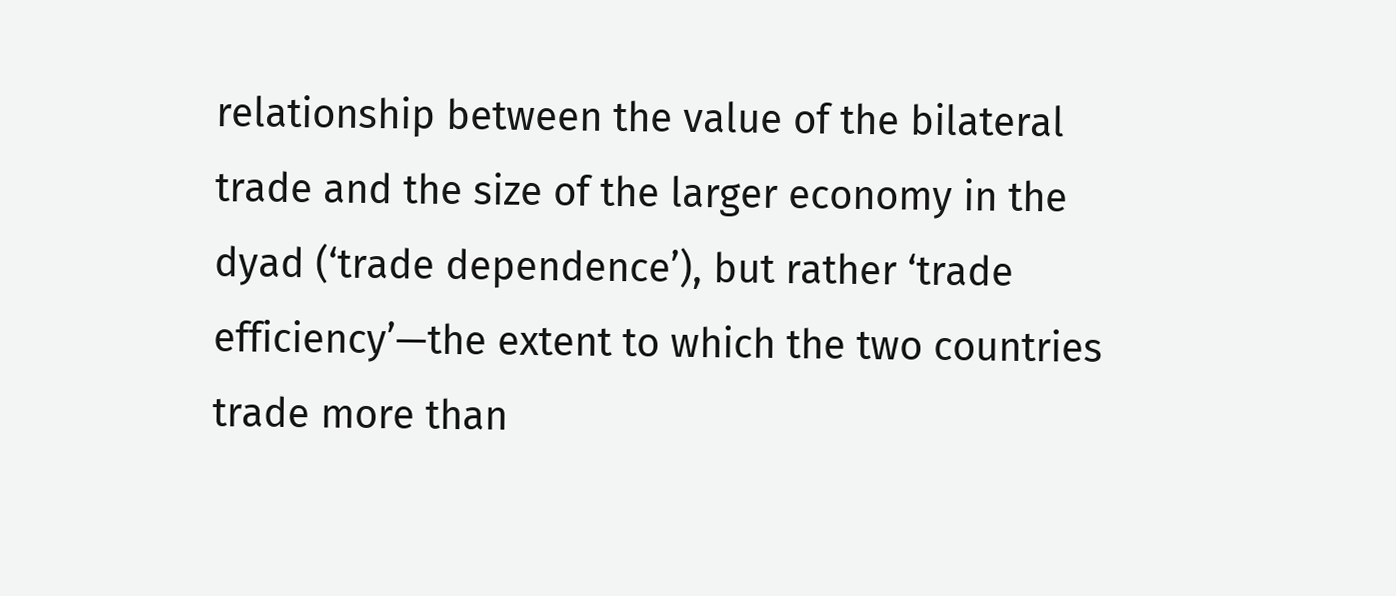relationship between the value of the bilateral trade and the size of the larger economy in the dyad (‘trade dependence’), but rather ‘trade efficiency’—the extent to which the two countries trade more than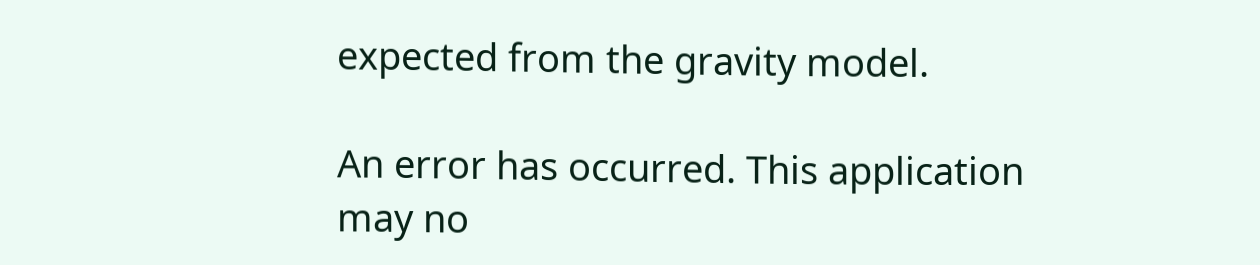expected from the gravity model.

An error has occurred. This application may no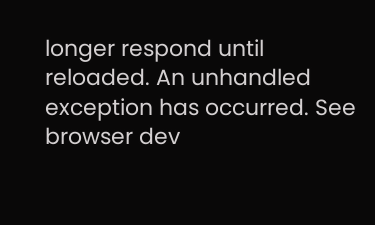longer respond until reloaded. An unhandled exception has occurred. See browser dev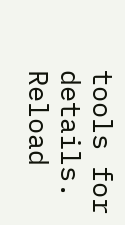tools for details. Reload